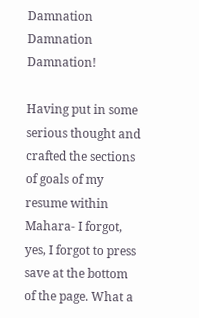Damnation Damnation Damnation!

Having put in some serious thought and crafted the sections of goals of my resume within Mahara- I forgot, yes, I forgot to press save at the bottom of the page. What a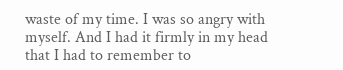waste of my time. I was so angry with myself. And I had it firmly in my head that I had to remember to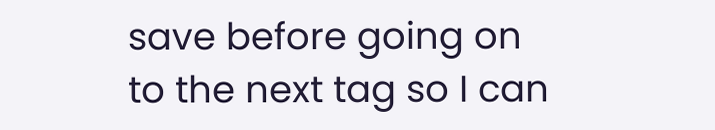save before going on to the next tag so I can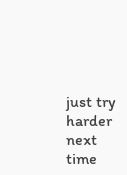just try harder next time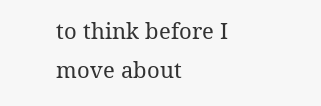to think before I move about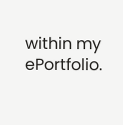within my ePortfolio.